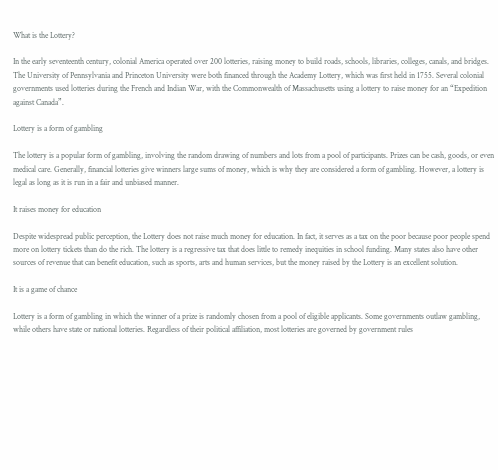What is the Lottery?

In the early seventeenth century, colonial America operated over 200 lotteries, raising money to build roads, schools, libraries, colleges, canals, and bridges. The University of Pennsylvania and Princeton University were both financed through the Academy Lottery, which was first held in 1755. Several colonial governments used lotteries during the French and Indian War, with the Commonwealth of Massachusetts using a lottery to raise money for an “Expedition against Canada”.

Lottery is a form of gambling

The lottery is a popular form of gambling, involving the random drawing of numbers and lots from a pool of participants. Prizes can be cash, goods, or even medical care. Generally, financial lotteries give winners large sums of money, which is why they are considered a form of gambling. However, a lottery is legal as long as it is run in a fair and unbiased manner.

It raises money for education

Despite widespread public perception, the Lottery does not raise much money for education. In fact, it serves as a tax on the poor because poor people spend more on lottery tickets than do the rich. The lottery is a regressive tax that does little to remedy inequities in school funding. Many states also have other sources of revenue that can benefit education, such as sports, arts and human services, but the money raised by the Lottery is an excellent solution.

It is a game of chance

Lottery is a form of gambling in which the winner of a prize is randomly chosen from a pool of eligible applicants. Some governments outlaw gambling, while others have state or national lotteries. Regardless of their political affiliation, most lotteries are governed by government rules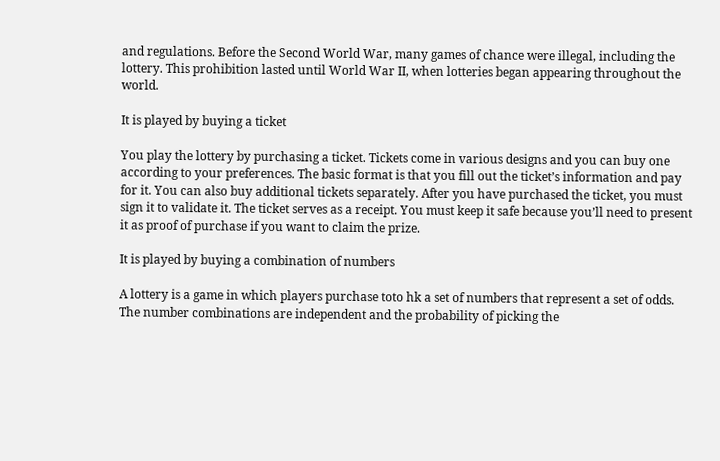and regulations. Before the Second World War, many games of chance were illegal, including the lottery. This prohibition lasted until World War II, when lotteries began appearing throughout the world.

It is played by buying a ticket

You play the lottery by purchasing a ticket. Tickets come in various designs and you can buy one according to your preferences. The basic format is that you fill out the ticket’s information and pay for it. You can also buy additional tickets separately. After you have purchased the ticket, you must sign it to validate it. The ticket serves as a receipt. You must keep it safe because you’ll need to present it as proof of purchase if you want to claim the prize.

It is played by buying a combination of numbers

A lottery is a game in which players purchase toto hk a set of numbers that represent a set of odds. The number combinations are independent and the probability of picking the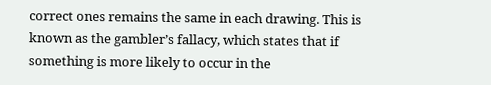correct ones remains the same in each drawing. This is known as the gambler’s fallacy, which states that if something is more likely to occur in the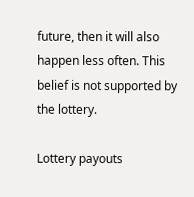future, then it will also happen less often. This belief is not supported by the lottery.

Lottery payouts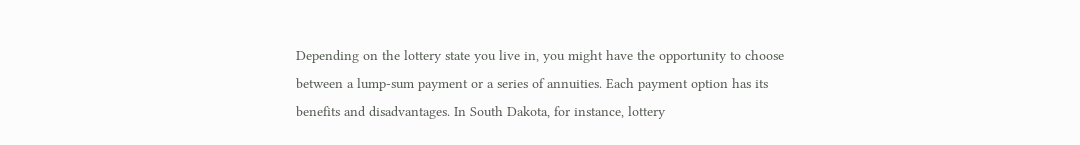Depending on the lottery state you live in, you might have the opportunity to choose between a lump-sum payment or a series of annuities. Each payment option has its benefits and disadvantages. In South Dakota, for instance, lottery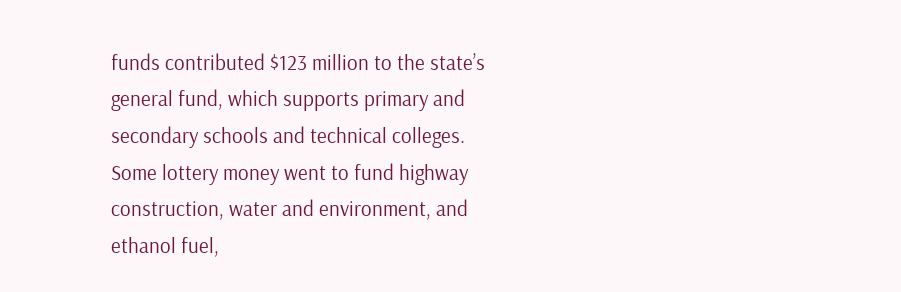funds contributed $123 million to the state’s general fund, which supports primary and secondary schools and technical colleges. Some lottery money went to fund highway construction, water and environment, and ethanol fuel,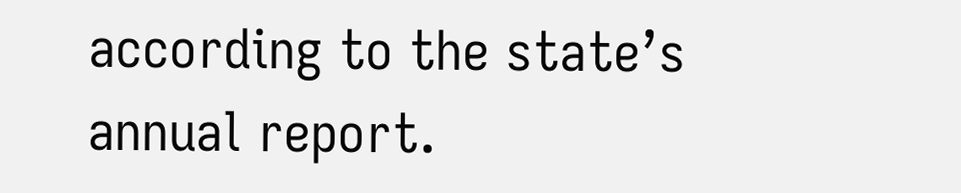according to the state’s annual report.